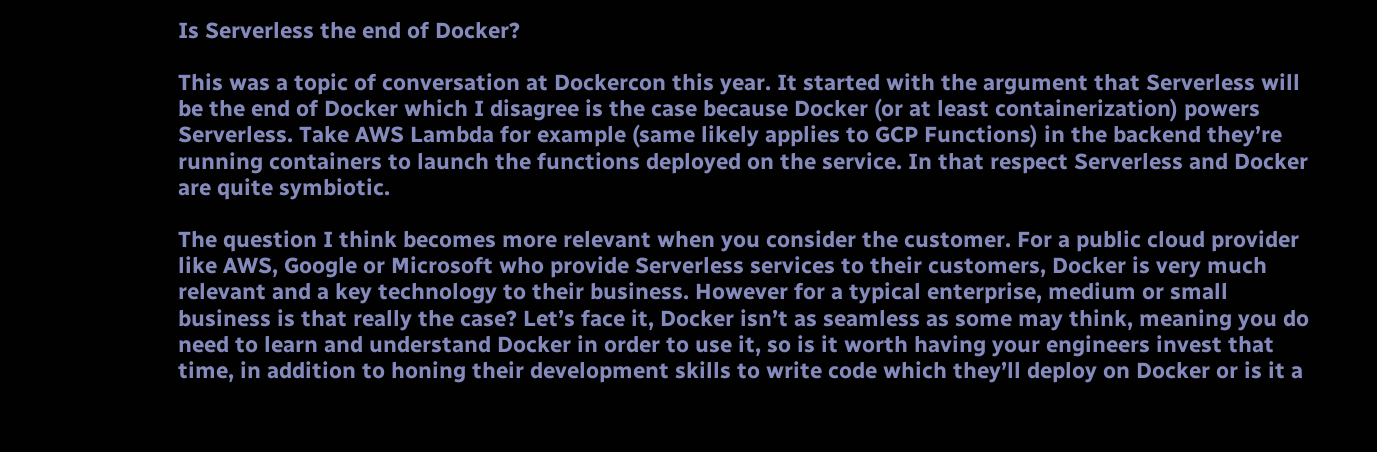Is Serverless the end of Docker?

This was a topic of conversation at Dockercon this year. It started with the argument that Serverless will be the end of Docker which I disagree is the case because Docker (or at least containerization) powers Serverless. Take AWS Lambda for example (same likely applies to GCP Functions) in the backend they’re running containers to launch the functions deployed on the service. In that respect Serverless and Docker are quite symbiotic.

The question I think becomes more relevant when you consider the customer. For a public cloud provider like AWS, Google or Microsoft who provide Serverless services to their customers, Docker is very much relevant and a key technology to their business. However for a typical enterprise, medium or small business is that really the case? Let’s face it, Docker isn’t as seamless as some may think, meaning you do need to learn and understand Docker in order to use it, so is it worth having your engineers invest that time, in addition to honing their development skills to write code which they’ll deploy on Docker or is it a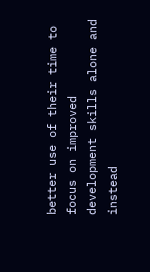better use of their time to focus on improved development skills alone and instead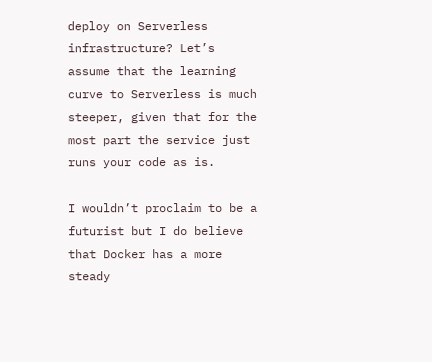deploy on Serverless infrastructure? Let’s assume that the learning curve to Serverless is much steeper, given that for the most part the service just runs your code as is.

I wouldn’t proclaim to be a futurist but I do believe that Docker has a more steady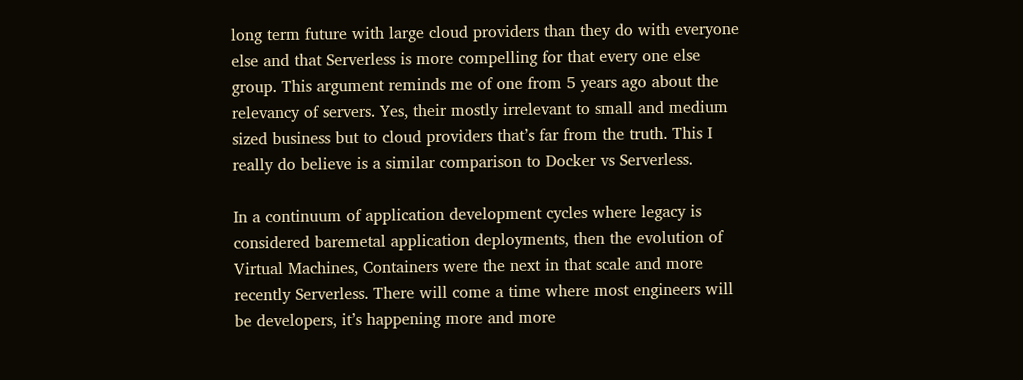long term future with large cloud providers than they do with everyone else and that Serverless is more compelling for that every one else group. This argument reminds me of one from 5 years ago about the relevancy of servers. Yes, their mostly irrelevant to small and medium sized business but to cloud providers that’s far from the truth. This I really do believe is a similar comparison to Docker vs Serverless.

In a continuum of application development cycles where legacy is considered baremetal application deployments, then the evolution of Virtual Machines, Containers were the next in that scale and more recently Serverless. There will come a time where most engineers will be developers, it’s happening more and more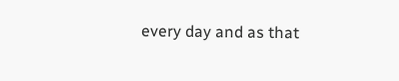every day and as that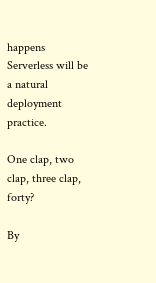happens Serverless will be a natural deployment practice.

One clap, two clap, three clap, forty?

By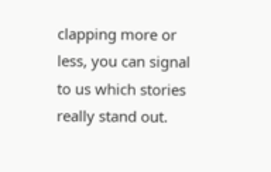clapping more or less, you can signal to us which stories really stand out.